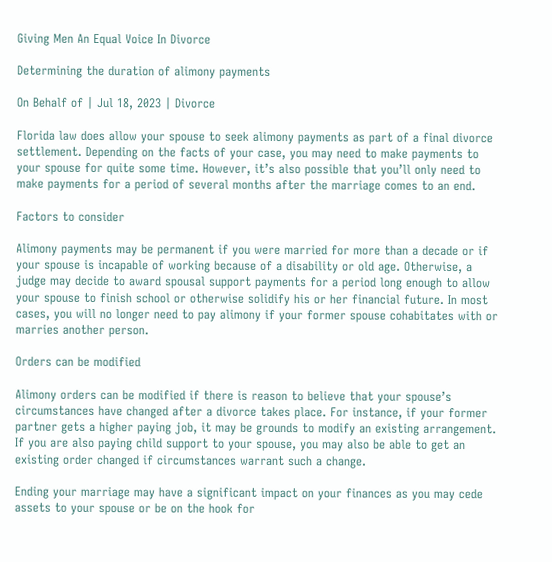Giving Men An Equal Voice In Divorce

Determining the duration of alimony payments

On Behalf of | Jul 18, 2023 | Divorce

Florida law does allow your spouse to seek alimony payments as part of a final divorce settlement. Depending on the facts of your case, you may need to make payments to your spouse for quite some time. However, it’s also possible that you’ll only need to make payments for a period of several months after the marriage comes to an end.

Factors to consider

Alimony payments may be permanent if you were married for more than a decade or if your spouse is incapable of working because of a disability or old age. Otherwise, a judge may decide to award spousal support payments for a period long enough to allow your spouse to finish school or otherwise solidify his or her financial future. In most cases, you will no longer need to pay alimony if your former spouse cohabitates with or marries another person.

Orders can be modified

Alimony orders can be modified if there is reason to believe that your spouse’s circumstances have changed after a divorce takes place. For instance, if your former partner gets a higher paying job, it may be grounds to modify an existing arrangement. If you are also paying child support to your spouse, you may also be able to get an existing order changed if circumstances warrant such a change.

Ending your marriage may have a significant impact on your finances as you may cede assets to your spouse or be on the hook for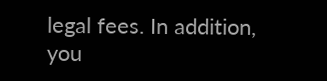legal fees. In addition, you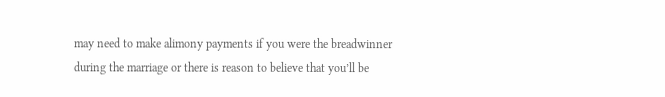may need to make alimony payments if you were the breadwinner during the marriage or there is reason to believe that you’ll be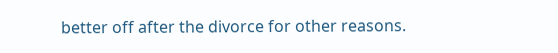better off after the divorce for other reasons.